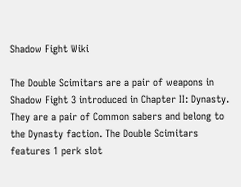Shadow Fight Wiki

The Double Scimitars are a pair of weapons in Shadow Fight 3 introduced in Chapter II: Dynasty. They are a pair of Common sabers and belong to the Dynasty faction. The Double Scimitars features 1 perk slot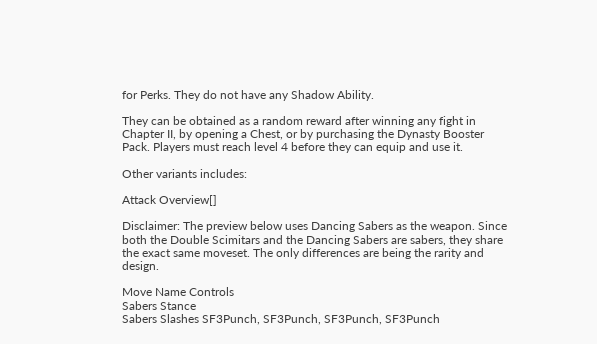for Perks. They do not have any Shadow Ability.

They can be obtained as a random reward after winning any fight in Chapter II, by opening a Chest, or by purchasing the Dynasty Booster Pack. Players must reach level 4 before they can equip and use it.

Other variants includes:

Attack Overview[]

Disclaimer: The preview below uses Dancing Sabers as the weapon. Since both the Double Scimitars and the Dancing Sabers are sabers, they share the exact same moveset. The only differences are being the rarity and design.

Move Name Controls
Sabers Stance
Sabers Slashes SF3Punch, SF3Punch, SF3Punch, SF3Punch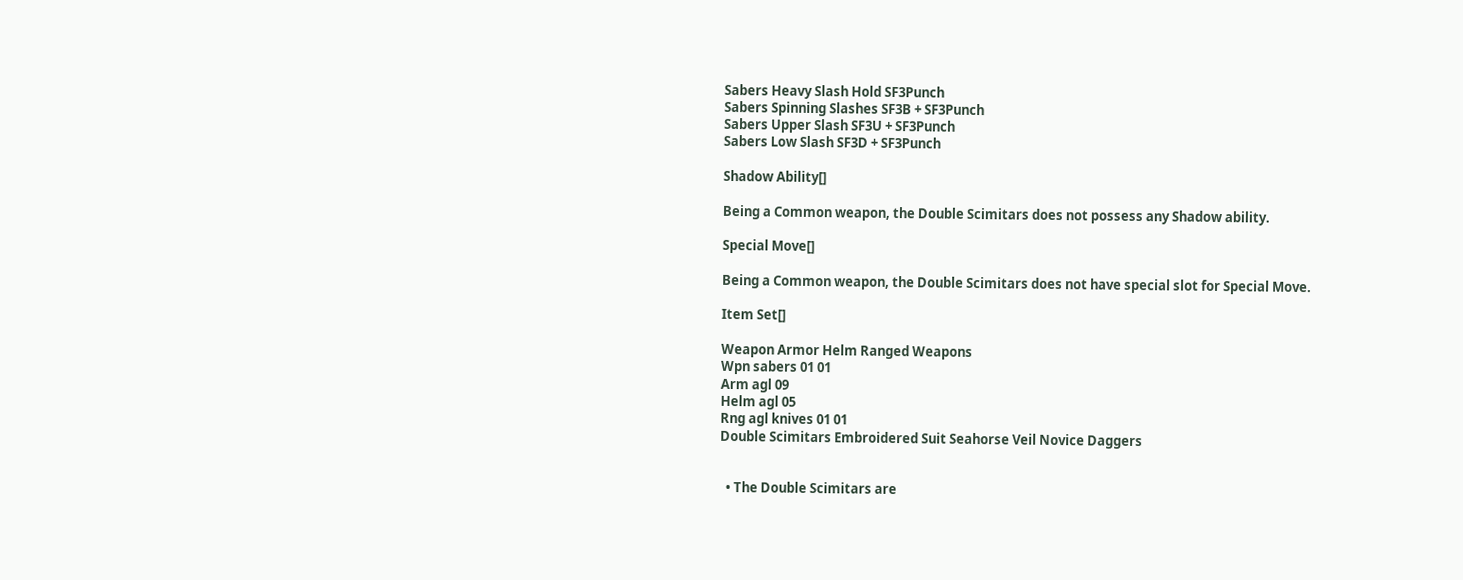Sabers Heavy Slash Hold SF3Punch
Sabers Spinning Slashes SF3B + SF3Punch
Sabers Upper Slash SF3U + SF3Punch
Sabers Low Slash SF3D + SF3Punch

Shadow Ability[]

Being a Common weapon, the Double Scimitars does not possess any Shadow ability.

Special Move[]

Being a Common weapon, the Double Scimitars does not have special slot for Special Move.

Item Set[]

Weapon Armor Helm Ranged Weapons
Wpn sabers 01 01
Arm agl 09
Helm agl 05
Rng agl knives 01 01
Double Scimitars Embroidered Suit Seahorse Veil Novice Daggers


  • The Double Scimitars are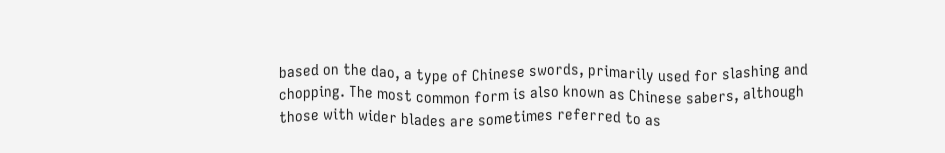based on the dao, a type of Chinese swords, primarily used for slashing and chopping. The most common form is also known as Chinese sabers, although those with wider blades are sometimes referred to as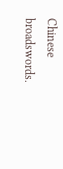Chinese broadswords.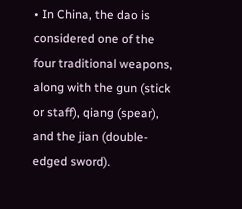• In China, the dao is considered one of the four traditional weapons, along with the gun (stick or staff), qiang (spear), and the jian (double-edged sword).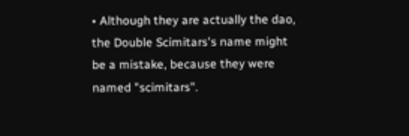• Although they are actually the dao, the Double Scimitars's name might be a mistake, because they were named "scimitars".